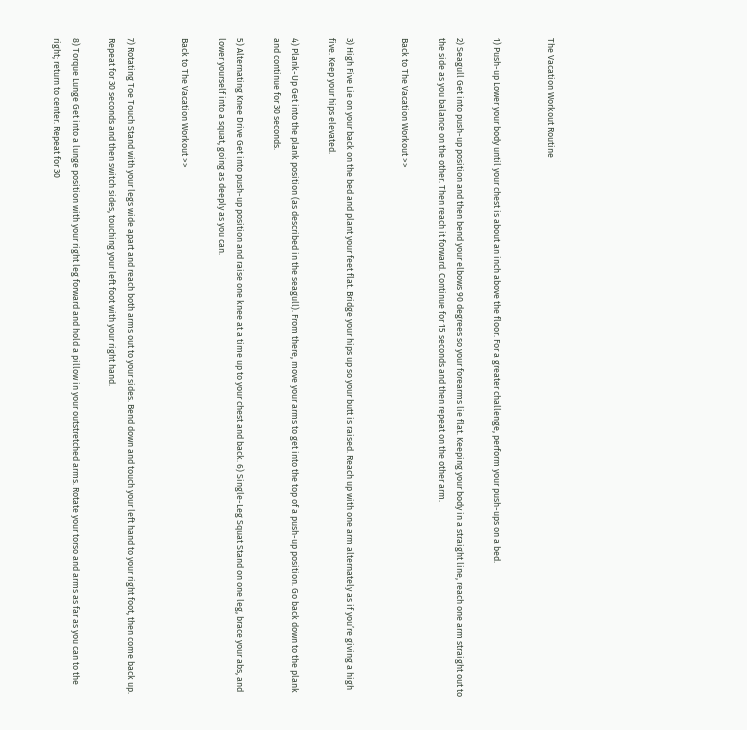The Vacation Workout Routine


1) Push-up Lower your body until your chest is about an inch above the floor. For a greater challenge, perform your push-ups on a bed.

2) Seagull Get into push-up position and then bend your elbows 90 degrees so your forearms lie flat. Keeping your body in a straight line, reach one arm straight out to the side as you balance on the other. Then reach it forward. Continue for 15 seconds and then repeat on the other arm.

Back to The Vacation Workout >>


3) High Five Lie on your back on the bed and plant your feet flat. Bridge your hips up so your butt is raised. Reach up with one arm alternately as if you’re giving a high five. Keep your hips elevated.

4) Plank-Up Get into the plank position (as described in the seagull). From there, move your arms to get into the top of a push-up position. Go back down to the plank and continue for 30 seconds.

5) Alternating Knee Drive Get into push-up position and raise one knee at a time up to your chest and back. 6) Single-Leg Squat Stand on one leg, brace your abs, and lower yourself into a squat, going as deeply as you can.

Back to The Vacation Workout >>


7) Rotating Toe Touch Stand with your legs wide apart and reach both arms out to your sides. Bend down and touch your left hand to your right foot, then come back up. Repeat for 30 seconds and then switch sides, touching your left foot with your right hand.

8) Torque Lunge Get into a lunge position with your right leg forward and hold a pillow in your outstretched arms. Rotate your torso and arms as far as you can to the right; return to center. Repeat for 30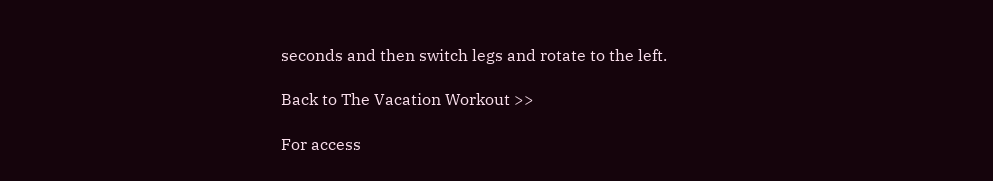seconds and then switch legs and rotate to the left.

Back to The Vacation Workout >>

For access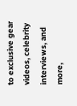to exclusive gear videos, celebrity interviews, and more,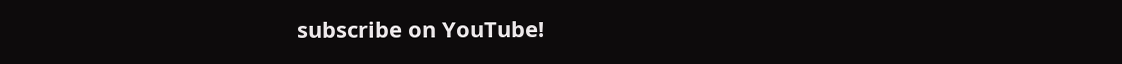subscribe on YouTube!